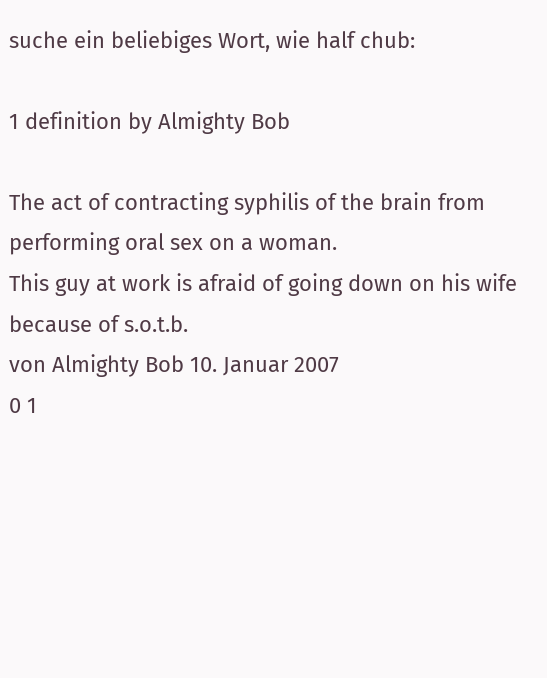suche ein beliebiges Wort, wie half chub:

1 definition by Almighty Bob

The act of contracting syphilis of the brain from performing oral sex on a woman.
This guy at work is afraid of going down on his wife because of s.o.t.b.
von Almighty Bob 10. Januar 2007
0 1